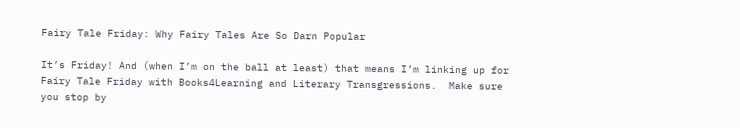Fairy Tale Friday: Why Fairy Tales Are So Darn Popular

It’s Friday! And (when I’m on the ball at least) that means I’m linking up for Fairy Tale Friday with Books4Learning and Literary Transgressions.  Make sure you stop by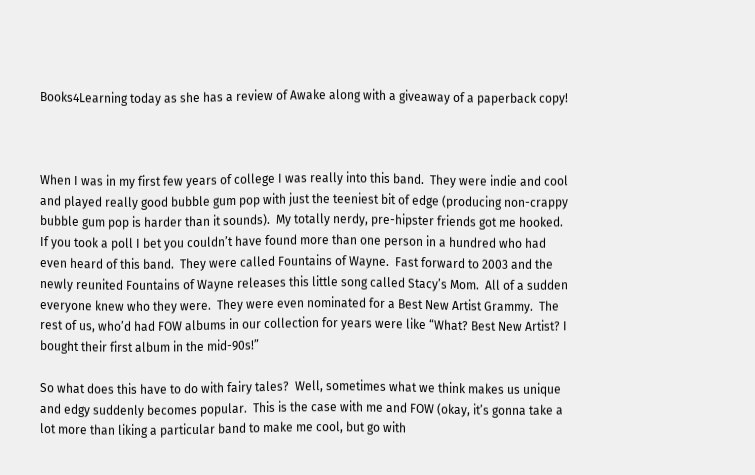Books4Learning today as she has a review of Awake along with a giveaway of a paperback copy!



When I was in my first few years of college I was really into this band.  They were indie and cool and played really good bubble gum pop with just the teeniest bit of edge (producing non-crappy bubble gum pop is harder than it sounds).  My totally nerdy, pre-hipster friends got me hooked.  If you took a poll I bet you couldn’t have found more than one person in a hundred who had even heard of this band.  They were called Fountains of Wayne.  Fast forward to 2003 and the newly reunited Fountains of Wayne releases this little song called Stacy’s Mom.  All of a sudden everyone knew who they were.  They were even nominated for a Best New Artist Grammy.  The rest of us, who’d had FOW albums in our collection for years were like “What? Best New Artist? I bought their first album in the mid-90s!”

So what does this have to do with fairy tales?  Well, sometimes what we think makes us unique and edgy suddenly becomes popular.  This is the case with me and FOW (okay, it’s gonna take a lot more than liking a particular band to make me cool, but go with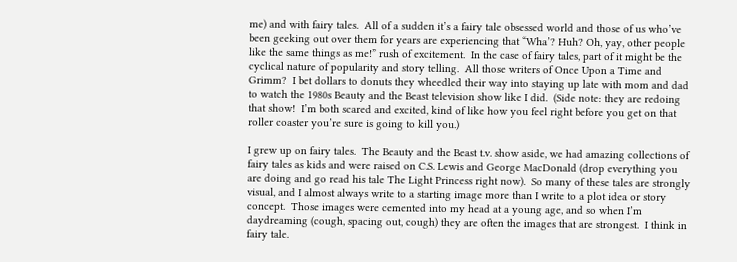me) and with fairy tales.  All of a sudden it’s a fairy tale obsessed world and those of us who’ve been geeking out over them for years are experiencing that “Wha’? Huh? Oh, yay, other people like the same things as me!” rush of excitement.  In the case of fairy tales, part of it might be the cyclical nature of popularity and story telling.  All those writers of Once Upon a Time and Grimm?  I bet dollars to donuts they wheedled their way into staying up late with mom and dad to watch the 1980s Beauty and the Beast television show like I did.  (Side note: they are redoing that show!  I’m both scared and excited, kind of like how you feel right before you get on that roller coaster you’re sure is going to kill you.)

I grew up on fairy tales.  The Beauty and the Beast t.v. show aside, we had amazing collections of fairy tales as kids and were raised on C.S. Lewis and George MacDonald (drop everything you are doing and go read his tale The Light Princess right now).  So many of these tales are strongly visual, and I almost always write to a starting image more than I write to a plot idea or story concept.  Those images were cemented into my head at a young age, and so when I’m daydreaming (cough, spacing out, cough) they are often the images that are strongest.  I think in fairy tale.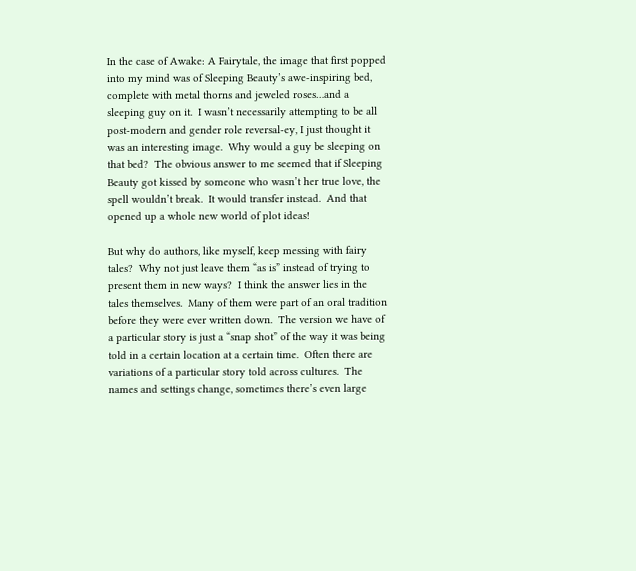In the case of Awake: A Fairytale, the image that first popped into my mind was of Sleeping Beauty’s awe-inspiring bed, complete with metal thorns and jeweled roses…and a sleeping guy on it.  I wasn’t necessarily attempting to be all post-modern and gender role reversal-ey, I just thought it was an interesting image.  Why would a guy be sleeping on that bed?  The obvious answer to me seemed that if Sleeping Beauty got kissed by someone who wasn’t her true love, the spell wouldn’t break.  It would transfer instead.  And that opened up a whole new world of plot ideas!

But why do authors, like myself, keep messing with fairy tales?  Why not just leave them “as is” instead of trying to present them in new ways?  I think the answer lies in the tales themselves.  Many of them were part of an oral tradition before they were ever written down.  The version we have of a particular story is just a “snap shot” of the way it was being told in a certain location at a certain time.  Often there are variations of a particular story told across cultures.  The names and settings change, sometimes there’s even large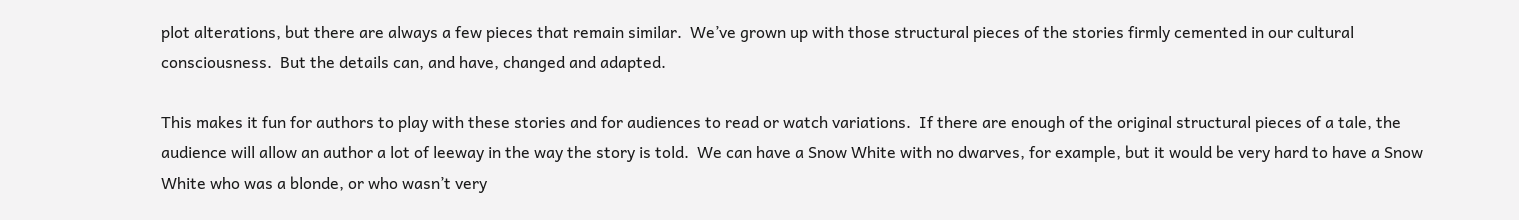plot alterations, but there are always a few pieces that remain similar.  We’ve grown up with those structural pieces of the stories firmly cemented in our cultural consciousness.  But the details can, and have, changed and adapted.

This makes it fun for authors to play with these stories and for audiences to read or watch variations.  If there are enough of the original structural pieces of a tale, the audience will allow an author a lot of leeway in the way the story is told.  We can have a Snow White with no dwarves, for example, but it would be very hard to have a Snow White who was a blonde, or who wasn’t very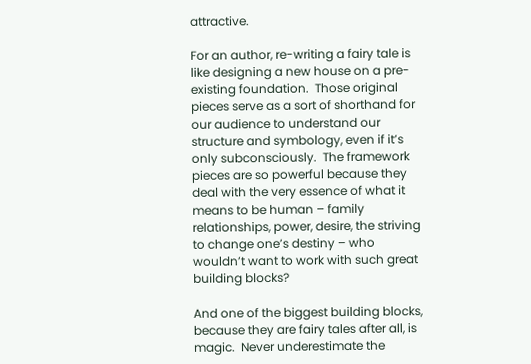attractive.

For an author, re-writing a fairy tale is like designing a new house on a pre-existing foundation.  Those original pieces serve as a sort of shorthand for our audience to understand our structure and symbology, even if it’s only subconsciously.  The framework pieces are so powerful because they deal with the very essence of what it means to be human – family relationships, power, desire, the striving to change one’s destiny – who wouldn’t want to work with such great building blocks?

And one of the biggest building blocks, because they are fairy tales after all, is magic.  Never underestimate the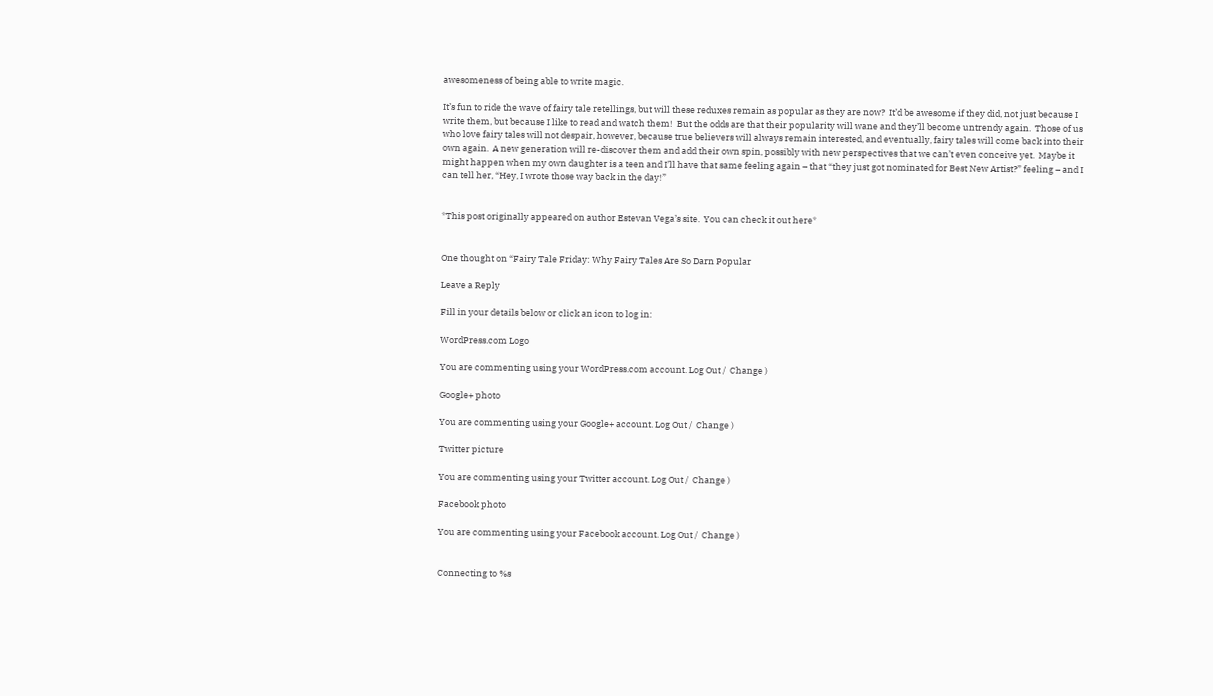awesomeness of being able to write magic.

It’s fun to ride the wave of fairy tale retellings, but will these reduxes remain as popular as they are now?  It’d be awesome if they did, not just because I write them, but because I like to read and watch them!  But the odds are that their popularity will wane and they’ll become untrendy again.  Those of us who love fairy tales will not despair, however, because true believers will always remain interested, and eventually, fairy tales will come back into their own again.  A new generation will re-discover them and add their own spin, possibly with new perspectives that we can’t even conceive yet.  Maybe it might happen when my own daughter is a teen and I’ll have that same feeling again – that “they just got nominated for Best New Artist?” feeling – and I can tell her, “Hey, I wrote those way back in the day!”


*This post originally appeared on author Estevan Vega’s site.  You can check it out here*


One thought on “Fairy Tale Friday: Why Fairy Tales Are So Darn Popular

Leave a Reply

Fill in your details below or click an icon to log in:

WordPress.com Logo

You are commenting using your WordPress.com account. Log Out /  Change )

Google+ photo

You are commenting using your Google+ account. Log Out /  Change )

Twitter picture

You are commenting using your Twitter account. Log Out /  Change )

Facebook photo

You are commenting using your Facebook account. Log Out /  Change )


Connecting to %s